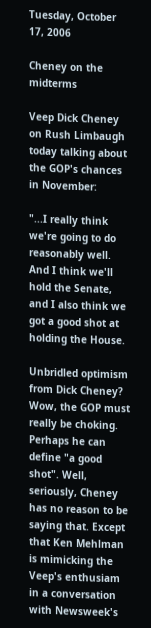Tuesday, October 17, 2006

Cheney on the midterms

Veep Dick Cheney on Rush Limbaugh today talking about the GOP's chances in November:

"...I really think we're going to do reasonably well. And I think we'll hold the Senate, and I also think we got a good shot at holding the House.

Unbridled optimism from Dick Cheney? Wow, the GOP must really be choking. Perhaps he can define "a good shot". Well, seriously, Cheney has no reason to be saying that. Except that Ken Mehlman is mimicking the Veep's enthusiam in a conversation with Newsweek's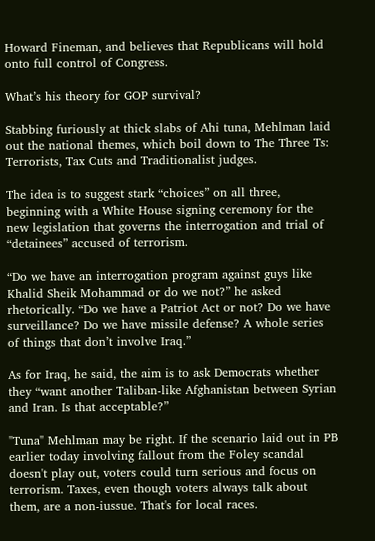Howard Fineman, and believes that Republicans will hold onto full control of Congress.

What’s his theory for GOP survival?

Stabbing furiously at thick slabs of Ahi tuna, Mehlman laid out the national themes, which boil down to The Three Ts: Terrorists, Tax Cuts and Traditionalist judges.

The idea is to suggest stark “choices” on all three, beginning with a White House signing ceremony for the new legislation that governs the interrogation and trial of “detainees” accused of terrorism.

“Do we have an interrogation program against guys like Khalid Sheik Mohammad or do we not?” he asked rhetorically. “Do we have a Patriot Act or not? Do we have surveillance? Do we have missile defense? A whole series of things that don’t involve Iraq.”

As for Iraq, he said, the aim is to ask Democrats whether they “want another Taliban-like Afghanistan between Syrian and Iran. Is that acceptable?”

"Tuna" Mehlman may be right. If the scenario laid out in PB earlier today involving fallout from the Foley scandal doesn't play out, voters could turn serious and focus on terrorism. Taxes, even though voters always talk about them, are a non-iussue. That's for local races.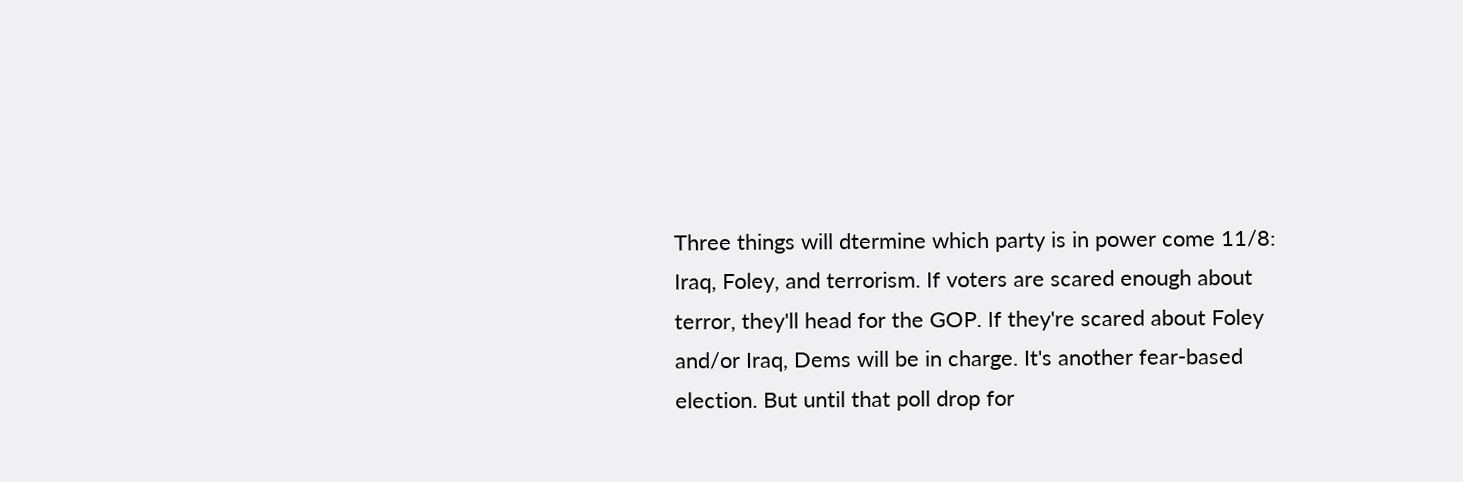Three things will dtermine which party is in power come 11/8: Iraq, Foley, and terrorism. If voters are scared enough about terror, they'll head for the GOP. If they're scared about Foley and/or Iraq, Dems will be in charge. It's another fear-based election. But until that poll drop for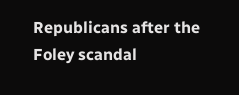Republicans after the Foley scandal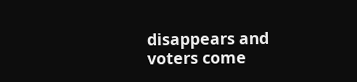disappears and voters come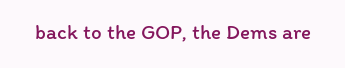back to the GOP, the Dems are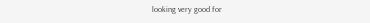looking very good for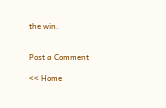the win.


Post a Comment

<< Home